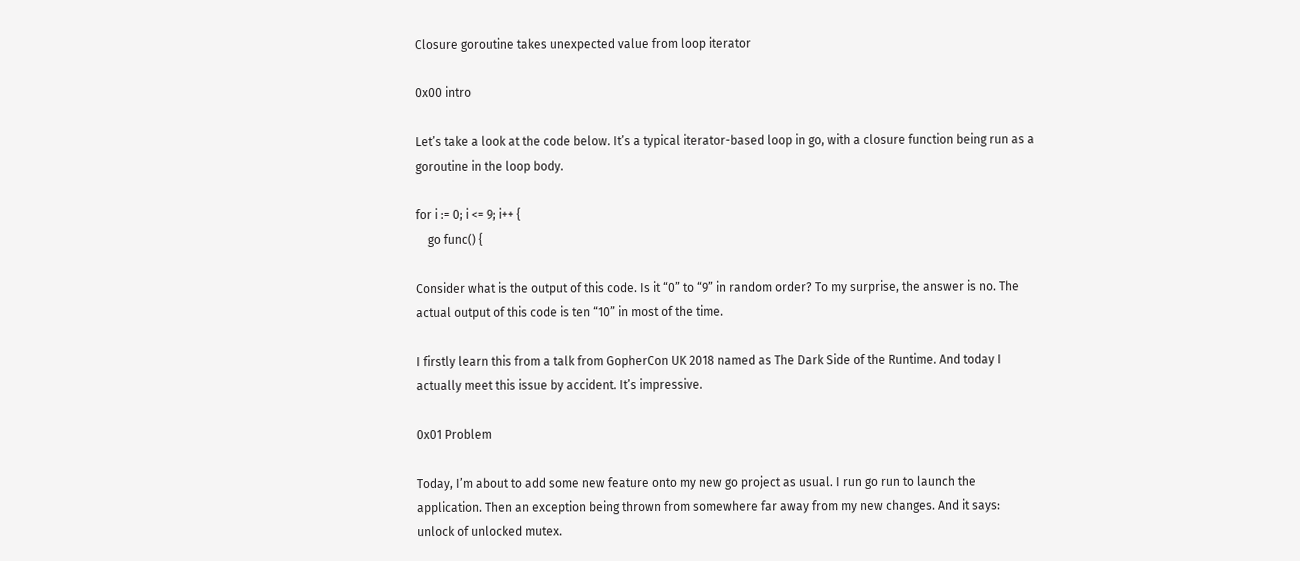Closure goroutine takes unexpected value from loop iterator

0x00 intro

Let’s take a look at the code below. It’s a typical iterator-based loop in go, with a closure function being run as a goroutine in the loop body.

for i := 0; i <= 9; i++ {
    go func() {

Consider what is the output of this code. Is it “0” to “9” in random order? To my surprise, the answer is no. The actual output of this code is ten “10” in most of the time.

I firstly learn this from a talk from GopherCon UK 2018 named as The Dark Side of the Runtime. And today I actually meet this issue by accident. It’s impressive.

0x01 Problem

Today, I’m about to add some new feature onto my new go project as usual. I run go run to launch the application. Then an exception being thrown from somewhere far away from my new changes. And it says: unlock of unlocked mutex.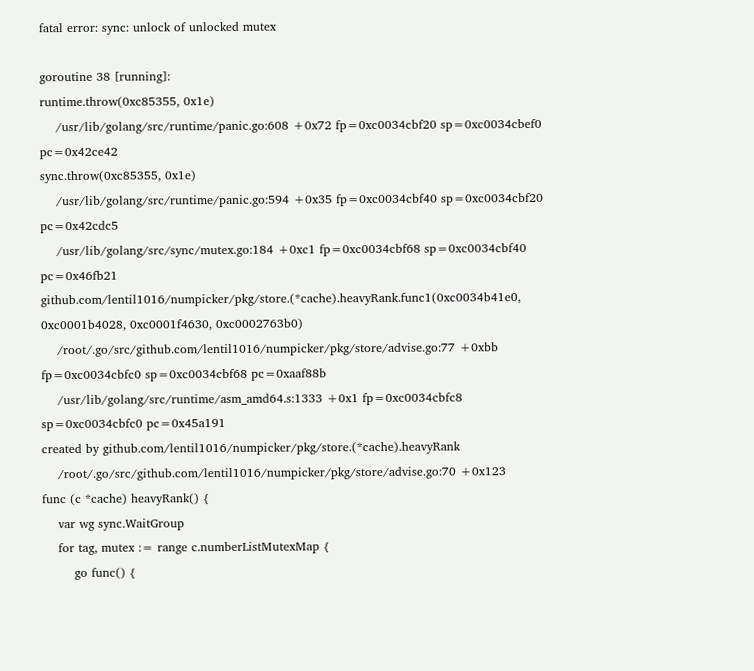fatal error: sync: unlock of unlocked mutex

goroutine 38 [running]:
runtime.throw(0xc85355, 0x1e)
    /usr/lib/golang/src/runtime/panic.go:608 +0x72 fp=0xc0034cbf20 sp=0xc0034cbef0 pc=0x42ce42
sync.throw(0xc85355, 0x1e)
    /usr/lib/golang/src/runtime/panic.go:594 +0x35 fp=0xc0034cbf40 sp=0xc0034cbf20 pc=0x42cdc5
    /usr/lib/golang/src/sync/mutex.go:184 +0xc1 fp=0xc0034cbf68 sp=0xc0034cbf40 pc=0x46fb21
github.com/lentil1016/numpicker/pkg/store.(*cache).heavyRank.func1(0xc0034b41e0, 0xc0001b4028, 0xc0001f4630, 0xc0002763b0)
    /root/.go/src/github.com/lentil1016/numpicker/pkg/store/advise.go:77 +0xbb fp=0xc0034cbfc0 sp=0xc0034cbf68 pc=0xaaf88b
    /usr/lib/golang/src/runtime/asm_amd64.s:1333 +0x1 fp=0xc0034cbfc8 sp=0xc0034cbfc0 pc=0x45a191
created by github.com/lentil1016/numpicker/pkg/store.(*cache).heavyRank
    /root/.go/src/github.com/lentil1016/numpicker/pkg/store/advise.go:70 +0x123
func (c *cache) heavyRank() {
    var wg sync.WaitGroup
    for tag, mutex := range c.numberListMutexMap {
        go func() {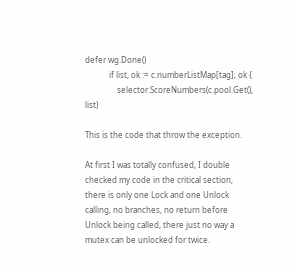defer wg.Done()
            if list, ok := c.numberListMap[tag]; ok {
                selector.ScoreNumbers(c.pool.Get(), list)

This is the code that throw the exception.

At first I was totally confused, I double checked my code in the critical section, there is only one Lock and one Unlock calling, no branches, no return before Unlock being called, there just no way a mutex can be unlocked for twice.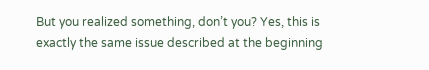But you realized something, don’t you? Yes, this is exactly the same issue described at the beginning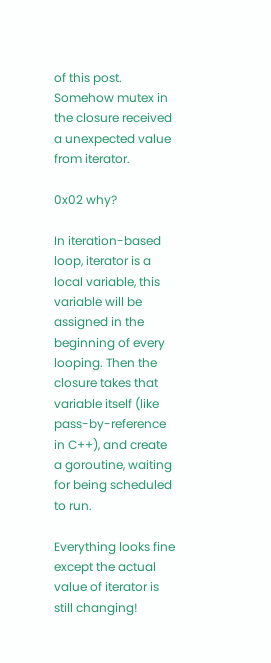of this post. Somehow mutex in the closure received a unexpected value from iterator.

0x02 why?

In iteration-based loop, iterator is a local variable, this variable will be assigned in the beginning of every looping. Then the closure takes that variable itself (like pass-by-reference in C++), and create a goroutine, waiting for being scheduled to run.

Everything looks fine except the actual value of iterator is still changing!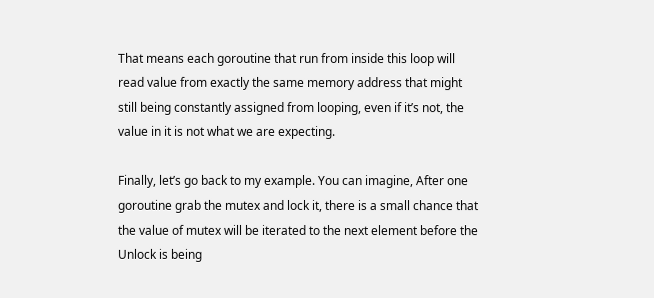That means each goroutine that run from inside this loop will read value from exactly the same memory address that might still being constantly assigned from looping, even if it’s not, the value in it is not what we are expecting.

Finally, let’s go back to my example. You can imagine, After one goroutine grab the mutex and lock it, there is a small chance that the value of mutex will be iterated to the next element before the Unlock is being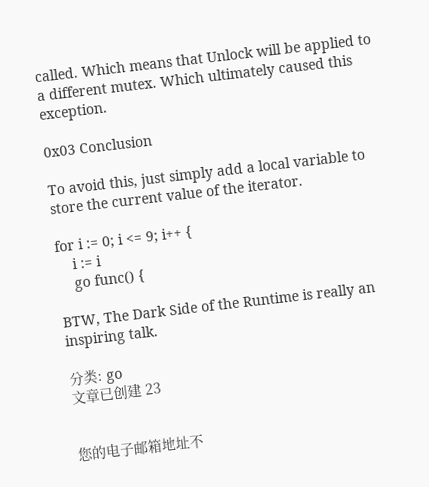called. Which means that Unlock will be applied to a different mutex. Which ultimately caused this exception.

0x03 Conclusion

To avoid this, just simply add a local variable to store the current value of the iterator.

for i := 0; i <= 9; i++ {
    i := i
    go func() {

BTW, The Dark Side of the Runtime is really an inspiring talk.

分类: go
文章已创建 23


您的电子邮箱地址不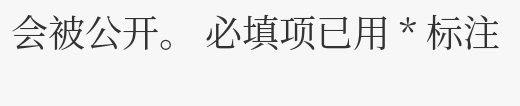会被公开。 必填项已用 * 标注